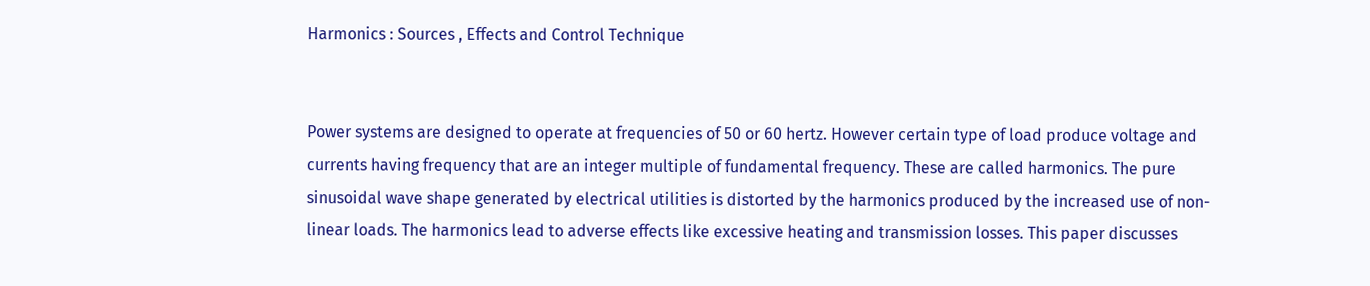Harmonics : Sources , Effects and Control Technique


Power systems are designed to operate at frequencies of 50 or 60 hertz. However certain type of load produce voltage and currents having frequency that are an integer multiple of fundamental frequency. These are called harmonics. The pure sinusoidal wave shape generated by electrical utilities is distorted by the harmonics produced by the increased use of non-linear loads. The harmonics lead to adverse effects like excessive heating and transmission losses. This paper discusses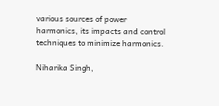various sources of power harmonics, its impacts and control techniques to minimize harmonics.

Niharika Singh,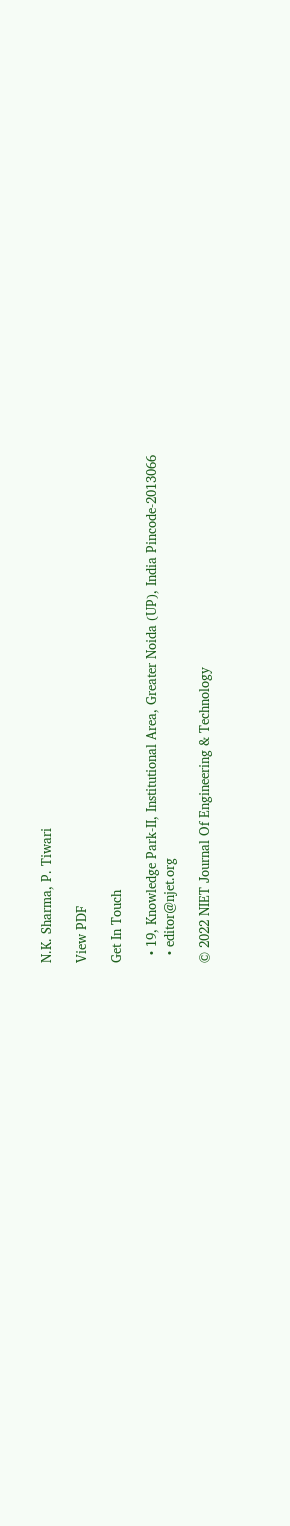N.K. Sharma, P. Tiwari

View PDF

Get In Touch

  • 19, Knowledge Park-II, Institutional Area, Greater Noida (UP), India Pincode-2013066
  • editor@njet.org

© 2022 NIET Journal Of Engineering & Technology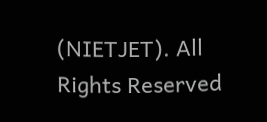(NIETJET). All Rights Reserved